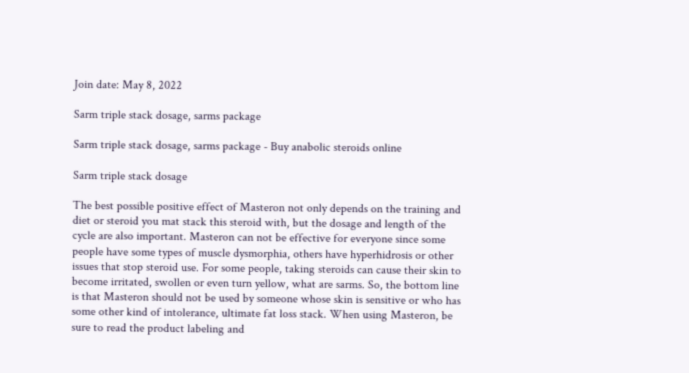Join date: May 8, 2022

Sarm triple stack dosage, sarms package

Sarm triple stack dosage, sarms package - Buy anabolic steroids online

Sarm triple stack dosage

The best possible positive effect of Masteron not only depends on the training and diet or steroid you mat stack this steroid with, but the dosage and length of the cycle are also important. Masteron can not be effective for everyone since some people have some types of muscle dysmorphia, others have hyperhidrosis or other issues that stop steroid use. For some people, taking steroids can cause their skin to become irritated, swollen or even turn yellow, what are sarms. So, the bottom line is that Masteron should not be used by someone whose skin is sensitive or who has some other kind of intolerance, ultimate fat loss stack. When using Masteron, be sure to read the product labeling and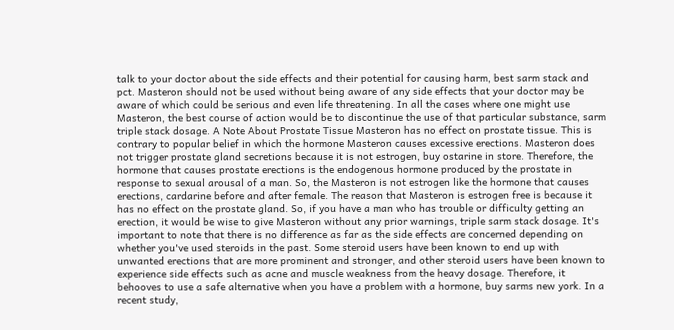talk to your doctor about the side effects and their potential for causing harm, best sarm stack and pct. Masteron should not be used without being aware of any side effects that your doctor may be aware of which could be serious and even life threatening. In all the cases where one might use Masteron, the best course of action would be to discontinue the use of that particular substance, sarm triple stack dosage. A Note About Prostate Tissue Masteron has no effect on prostate tissue. This is contrary to popular belief in which the hormone Masteron causes excessive erections. Masteron does not trigger prostate gland secretions because it is not estrogen, buy ostarine in store. Therefore, the hormone that causes prostate erections is the endogenous hormone produced by the prostate in response to sexual arousal of a man. So, the Masteron is not estrogen like the hormone that causes erections, cardarine before and after female. The reason that Masteron is estrogen free is because it has no effect on the prostate gland. So, if you have a man who has trouble or difficulty getting an erection, it would be wise to give Masteron without any prior warnings, triple sarm stack dosage. It's important to note that there is no difference as far as the side effects are concerned depending on whether you've used steroids in the past. Some steroid users have been known to end up with unwanted erections that are more prominent and stronger, and other steroid users have been known to experience side effects such as acne and muscle weakness from the heavy dosage. Therefore, it behooves to use a safe alternative when you have a problem with a hormone, buy sarms new york. In a recent study,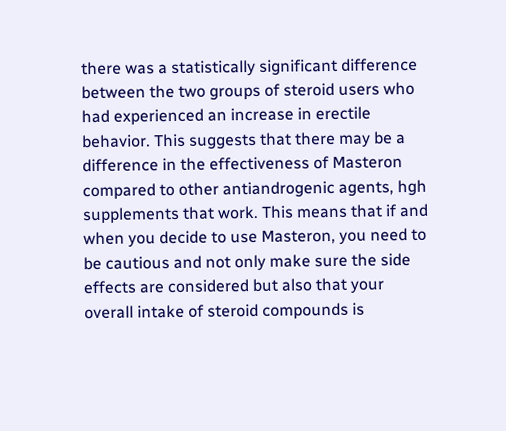there was a statistically significant difference between the two groups of steroid users who had experienced an increase in erectile behavior. This suggests that there may be a difference in the effectiveness of Masteron compared to other antiandrogenic agents, hgh supplements that work. This means that if and when you decide to use Masteron, you need to be cautious and not only make sure the side effects are considered but also that your overall intake of steroid compounds is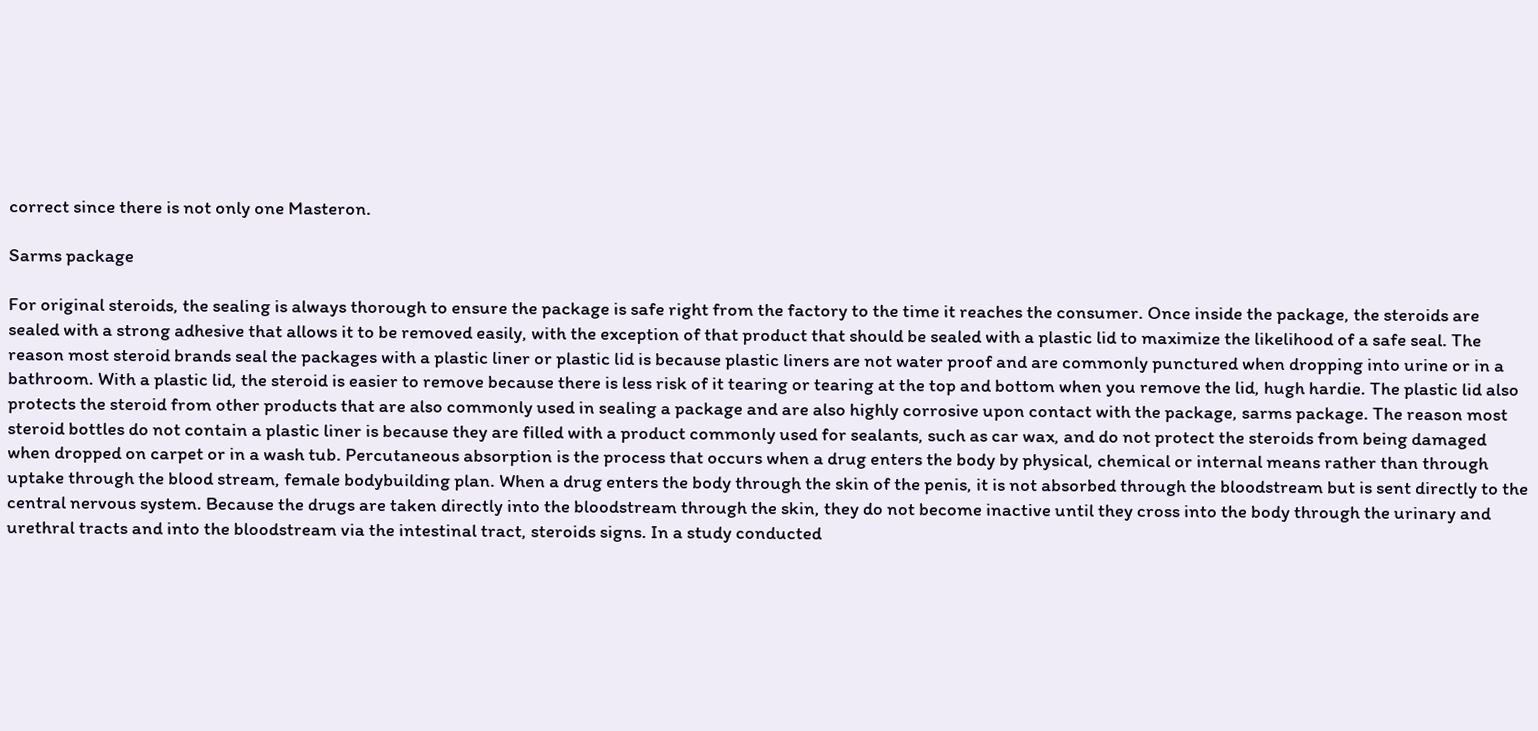correct since there is not only one Masteron.

Sarms package

For original steroids, the sealing is always thorough to ensure the package is safe right from the factory to the time it reaches the consumer. Once inside the package, the steroids are sealed with a strong adhesive that allows it to be removed easily, with the exception of that product that should be sealed with a plastic lid to maximize the likelihood of a safe seal. The reason most steroid brands seal the packages with a plastic liner or plastic lid is because plastic liners are not water proof and are commonly punctured when dropping into urine or in a bathroom. With a plastic lid, the steroid is easier to remove because there is less risk of it tearing or tearing at the top and bottom when you remove the lid, hugh hardie. The plastic lid also protects the steroid from other products that are also commonly used in sealing a package and are also highly corrosive upon contact with the package, sarms package. The reason most steroid bottles do not contain a plastic liner is because they are filled with a product commonly used for sealants, such as car wax, and do not protect the steroids from being damaged when dropped on carpet or in a wash tub. Percutaneous absorption is the process that occurs when a drug enters the body by physical, chemical or internal means rather than through uptake through the blood stream, female bodybuilding plan. When a drug enters the body through the skin of the penis, it is not absorbed through the bloodstream but is sent directly to the central nervous system. Because the drugs are taken directly into the bloodstream through the skin, they do not become inactive until they cross into the body through the urinary and urethral tracts and into the bloodstream via the intestinal tract, steroids signs. In a study conducted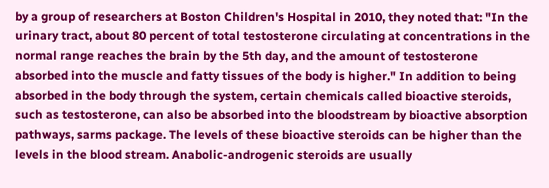by a group of researchers at Boston Children's Hospital in 2010, they noted that: "In the urinary tract, about 80 percent of total testosterone circulating at concentrations in the normal range reaches the brain by the 5th day, and the amount of testosterone absorbed into the muscle and fatty tissues of the body is higher." In addition to being absorbed in the body through the system, certain chemicals called bioactive steroids, such as testosterone, can also be absorbed into the bloodstream by bioactive absorption pathways, sarms package. The levels of these bioactive steroids can be higher than the levels in the blood stream. Anabolic-androgenic steroids are usually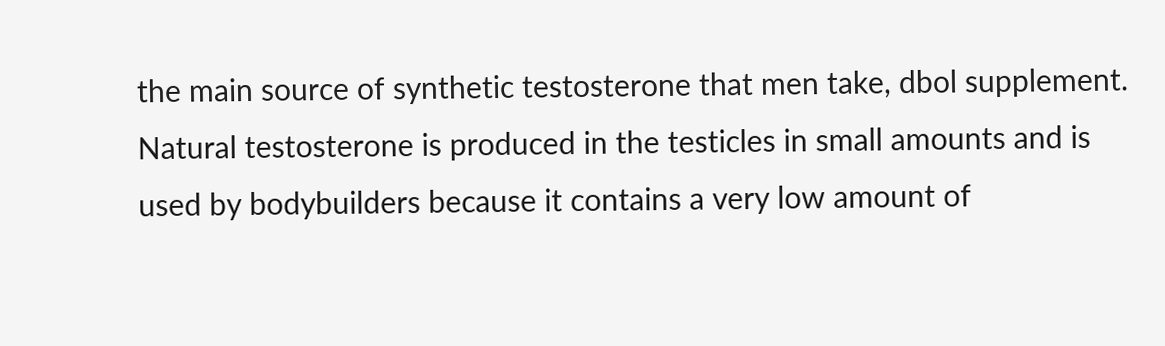the main source of synthetic testosterone that men take, dbol supplement. Natural testosterone is produced in the testicles in small amounts and is used by bodybuilders because it contains a very low amount of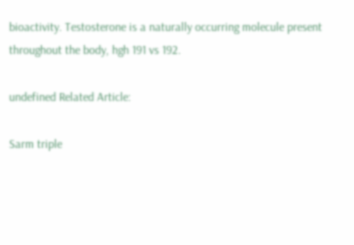bioactivity. Testosterone is a naturally occurring molecule present throughout the body, hgh 191 vs 192.

undefined Related Article:

Sarm triple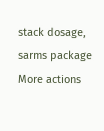stack dosage, sarms package
More actions